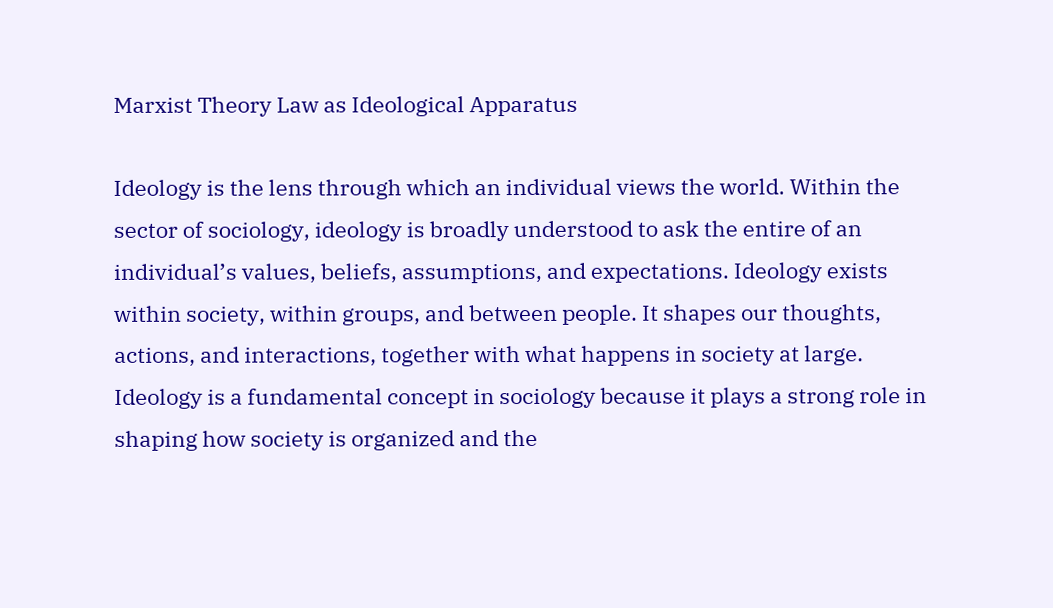Marxist Theory Law as Ideological Apparatus

Ideology is the lens through which an individual views the world. Within the sector of sociology, ideology is broadly understood to ask the entire of an individual’s values, beliefs, assumptions, and expectations. Ideology exists within society, within groups, and between people. It shapes our thoughts, actions, and interactions, together with what happens in society at large. Ideology is a fundamental concept in sociology because it plays a strong role in shaping how society is organized and the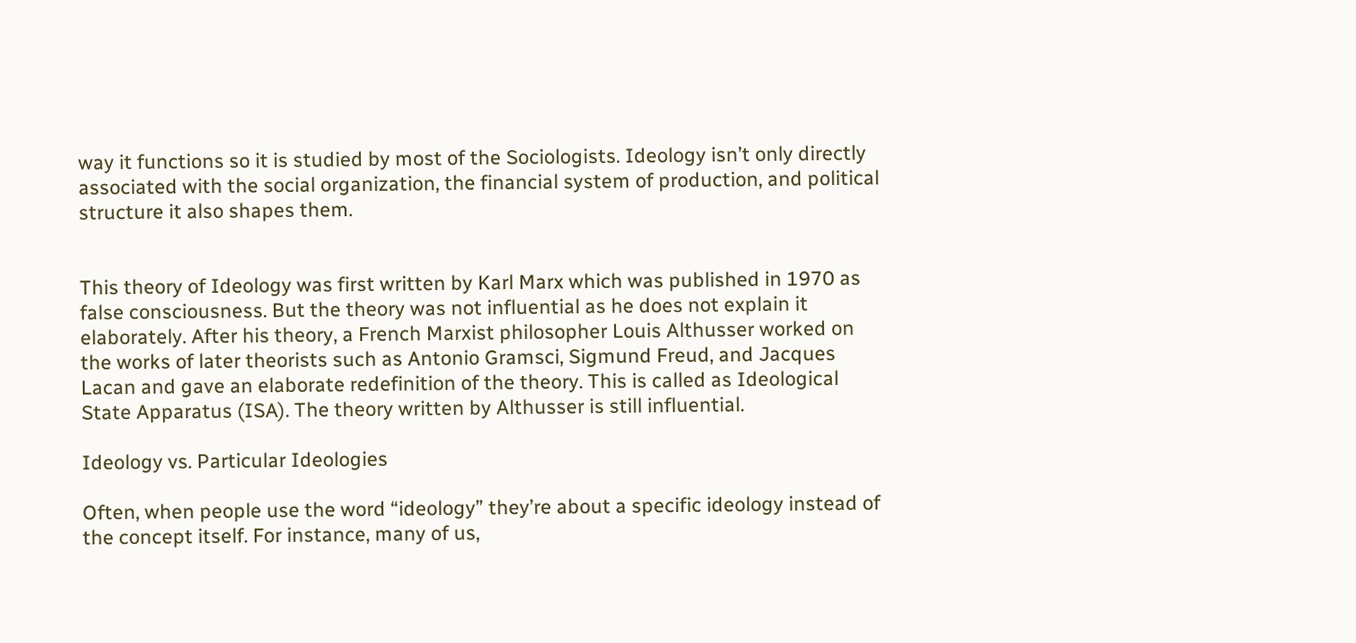way it functions so it is studied by most of the Sociologists. Ideology isn’t only directly associated with the social organization, the financial system of production, and political structure it also shapes them.


This theory of Ideology was first written by Karl Marx which was published in 1970 as false consciousness. But the theory was not influential as he does not explain it elaborately. After his theory, a French Marxist philosopher Louis Althusser worked on the works of later theorists such as Antonio Gramsci, Sigmund Freud, and Jacques Lacan and gave an elaborate redefinition of the theory. This is called as Ideological State Apparatus (ISA). The theory written by Althusser is still influential.

Ideology vs. Particular Ideologies

Often, when people use the word “ideology” they’re about a specific ideology instead of the concept itself. For instance, many of us,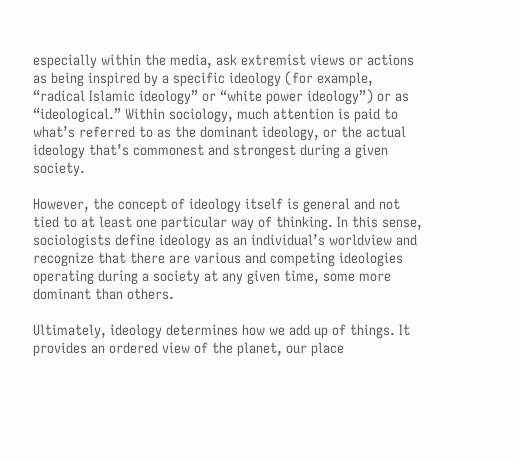especially within the media, ask extremist views or actions as being inspired by a specific ideology (for example, “radical Islamic ideology” or “white power ideology”) or as “ideological.” Within sociology, much attention is paid to what’s referred to as the dominant ideology, or the actual ideology that’s commonest and strongest during a given society.

However, the concept of ideology itself is general and not tied to at least one particular way of thinking. In this sense, sociologists define ideology as an individual’s worldview and recognize that there are various and competing ideologies operating during a society at any given time, some more dominant than others.

Ultimately, ideology determines how we add up of things. It provides an ordered view of the planet, our place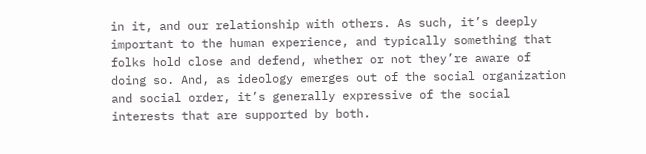in it, and our relationship with others. As such, it’s deeply important to the human experience, and typically something that folks hold close and defend, whether or not they’re aware of doing so. And, as ideology emerges out of the social organization and social order, it’s generally expressive of the social interests that are supported by both.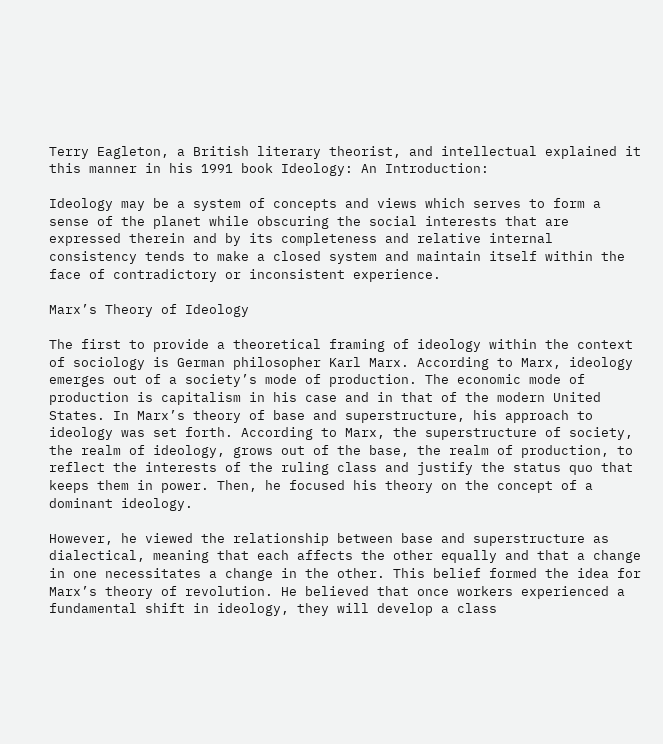Terry Eagleton, a British literary theorist, and intellectual explained it this manner in his 1991 book Ideology: An Introduction:

Ideology may be a system of concepts and views which serves to form a sense of the planet while obscuring the social interests that are expressed therein and by its completeness and relative internal consistency tends to make a closed system and maintain itself within the face of contradictory or inconsistent experience.

Marx’s Theory of Ideology

The first to provide a theoretical framing of ideology within the context of sociology is German philosopher Karl Marx. According to Marx, ideology emerges out of a society’s mode of production. The economic mode of production is capitalism in his case and in that of the modern United States. In Marx’s theory of base and superstructure, his approach to ideology was set forth. According to Marx, the superstructure of society, the realm of ideology, grows out of the base, the realm of production, to reflect the interests of the ruling class and justify the status quo that keeps them in power. Then, he focused his theory on the concept of a dominant ideology.

However, he viewed the relationship between base and superstructure as dialectical, meaning that each affects the other equally and that a change in one necessitates a change in the other. This belief formed the idea for Marx’s theory of revolution. He believed that once workers experienced a fundamental shift in ideology, they will develop a class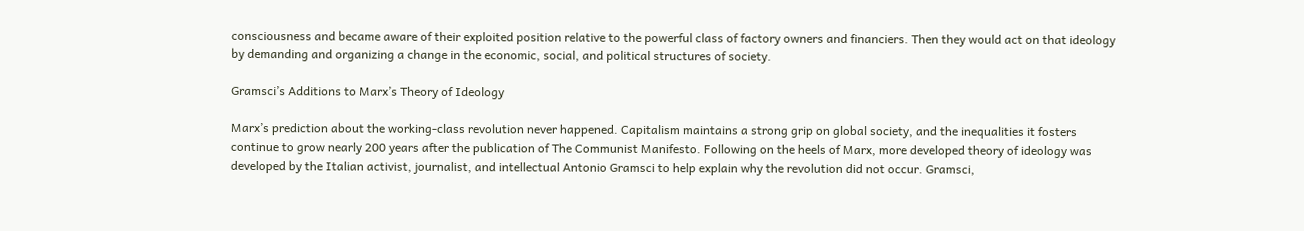consciousness and became aware of their exploited position relative to the powerful class of factory owners and financiers. Then they would act on that ideology by demanding and organizing a change in the economic, social, and political structures of society.

Gramsci’s Additions to Marx’s Theory of Ideology

Marx’s prediction about the working-class revolution never happened. Capitalism maintains a strong grip on global society, and the inequalities it fosters continue to grow nearly 200 years after the publication of The Communist Manifesto. Following on the heels of Marx, more developed theory of ideology was developed by the Italian activist, journalist, and intellectual Antonio Gramsci to help explain why the revolution did not occur. Gramsci,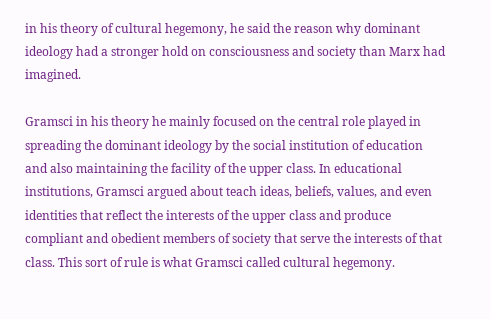in his theory of cultural hegemony, he said the reason why dominant ideology had a stronger hold on consciousness and society than Marx had imagined.

Gramsci in his theory he mainly focused on the central role played in spreading the dominant ideology by the social institution of education and also maintaining the facility of the upper class. In educational institutions, Gramsci argued about teach ideas, beliefs, values, and even identities that reflect the interests of the upper class and produce compliant and obedient members of society that serve the interests of that class. This sort of rule is what Gramsci called cultural hegemony.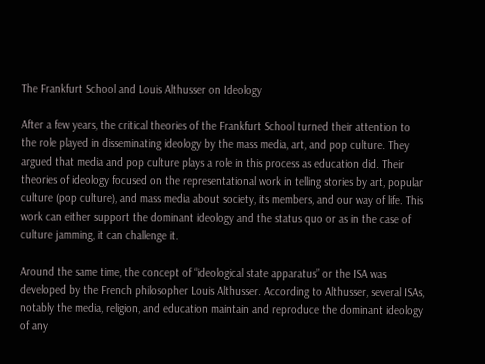The Frankfurt School and Louis Althusser on Ideology

After a few years, the critical theories of the Frankfurt School turned their attention to the role played in disseminating ideology by the mass media, art, and pop culture. They argued that media and pop culture plays a role in this process as education did. Their theories of ideology focused on the representational work in telling stories by art, popular culture (pop culture), and mass media about society, its members, and our way of life. This work can either support the dominant ideology and the status quo or as in the case of culture jamming, it can challenge it.

Around the same time, the concept of “ideological state apparatus” or the ISA was developed by the French philosopher Louis Althusser. According to Althusser, several ISAs, notably the media, religion, and education maintain and reproduce the dominant ideology of any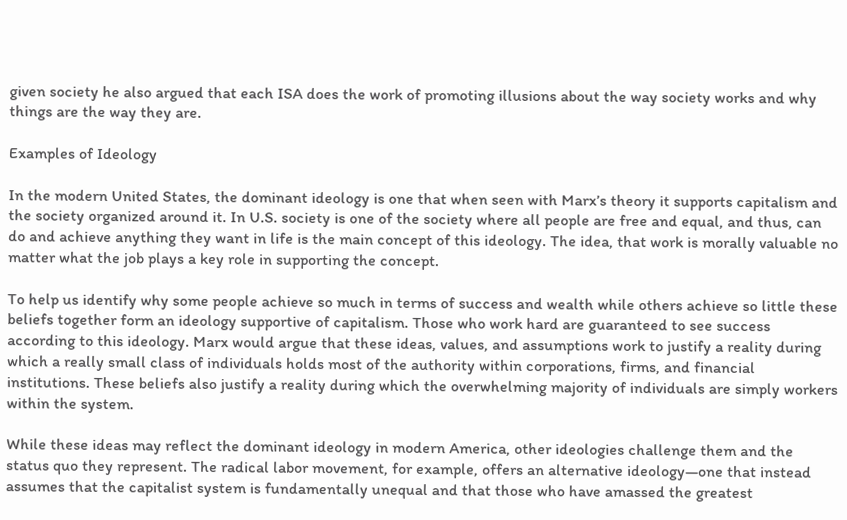given society he also argued that each ISA does the work of promoting illusions about the way society works and why things are the way they are.

Examples of Ideology

In the modern United States, the dominant ideology is one that when seen with Marx’s theory it supports capitalism and the society organized around it. In U.S. society is one of the society where all people are free and equal, and thus, can do and achieve anything they want in life is the main concept of this ideology. The idea, that work is morally valuable no matter what the job plays a key role in supporting the concept.

To help us identify why some people achieve so much in terms of success and wealth while others achieve so little these beliefs together form an ideology supportive of capitalism. Those who work hard are guaranteed to see success according to this ideology. Marx would argue that these ideas, values, and assumptions work to justify a reality during which a really small class of individuals holds most of the authority within corporations, firms, and financial institutions. These beliefs also justify a reality during which the overwhelming majority of individuals are simply workers within the system.

While these ideas may reflect the dominant ideology in modern America, other ideologies challenge them and the status quo they represent. The radical labor movement, for example, offers an alternative ideology—one that instead assumes that the capitalist system is fundamentally unequal and that those who have amassed the greatest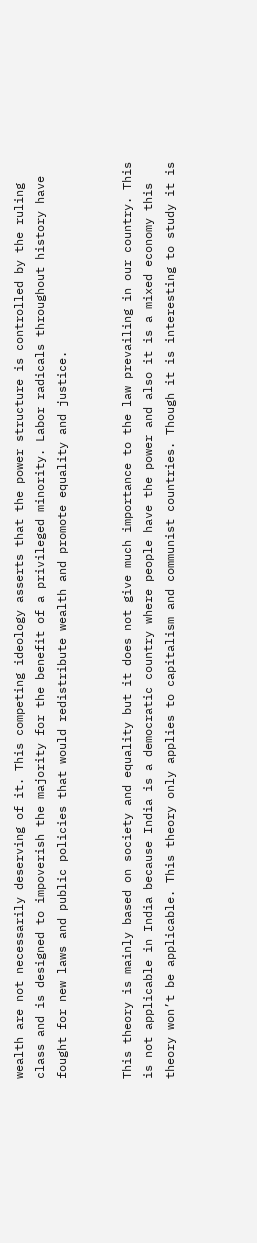wealth are not necessarily deserving of it. This competing ideology asserts that the power structure is controlled by the ruling class and is designed to impoverish the majority for the benefit of a privileged minority. Labor radicals throughout history have fought for new laws and public policies that would redistribute wealth and promote equality and justice.


This theory is mainly based on society and equality but it does not give much importance to the law prevailing in our country. This is not applicable in India because India is a democratic country where people have the power and also it is a mixed economy this theory won’t be applicable. This theory only applies to capitalism and communist countries. Though it is interesting to study it is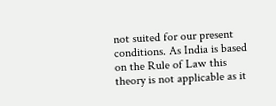not suited for our present conditions. As India is based on the Rule of Law this theory is not applicable as it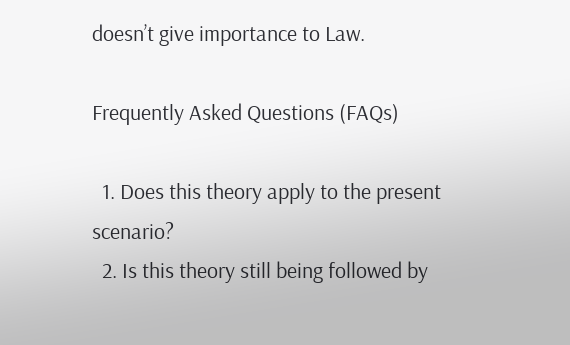doesn’t give importance to Law.

Frequently Asked Questions (FAQs)

  1. Does this theory apply to the present scenario?
  2. Is this theory still being followed by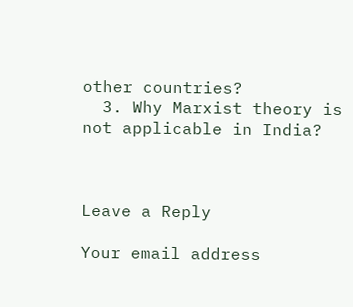other countries?
  3. Why Marxist theory is not applicable in India?



Leave a Reply

Your email address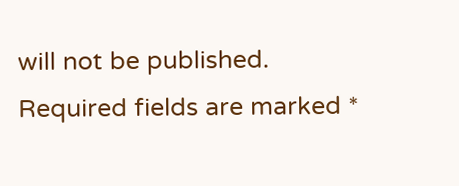will not be published. Required fields are marked *